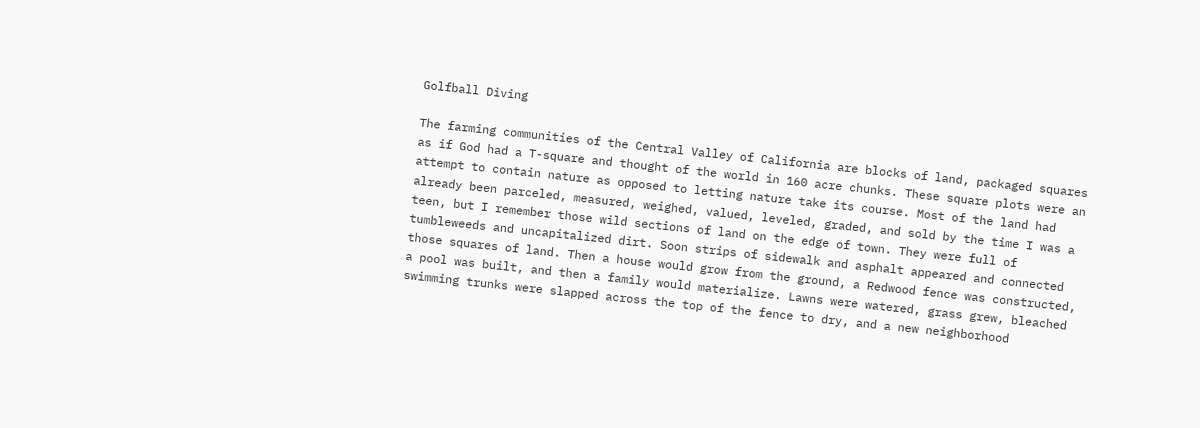Golfball Diving

The farming communities of the Central Valley of California are blocks of land, packaged squares as if God had a T-square and thought of the world in 160 acre chunks. These square plots were an attempt to contain nature as opposed to letting nature take its course. Most of the land had already been parceled, measured, weighed, valued, leveled, graded, and sold by the time I was a teen, but I remember those wild sections of land on the edge of town. They were full of tumbleweeds and uncapitalized dirt. Soon strips of sidewalk and asphalt appeared and connected those squares of land. Then a house would grow from the ground, a Redwood fence was constructed, a pool was built, and then a family would materialize. Lawns were watered, grass grew, bleached swimming trunks were slapped across the top of the fence to dry, and a new neighborhood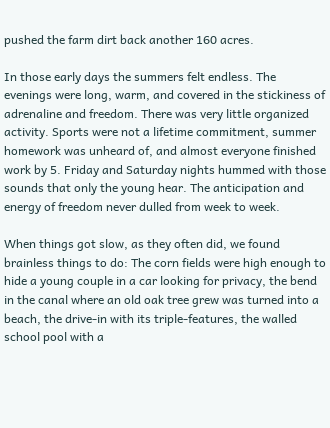pushed the farm dirt back another 160 acres.

In those early days the summers felt endless. The evenings were long, warm, and covered in the stickiness of adrenaline and freedom. There was very little organized activity. Sports were not a lifetime commitment, summer homework was unheard of, and almost everyone finished work by 5. Friday and Saturday nights hummed with those sounds that only the young hear. The anticipation and energy of freedom never dulled from week to week.

When things got slow, as they often did, we found brainless things to do: The corn fields were high enough to hide a young couple in a car looking for privacy, the bend in the canal where an old oak tree grew was turned into a beach, the drive-in with its triple-features, the walled school pool with a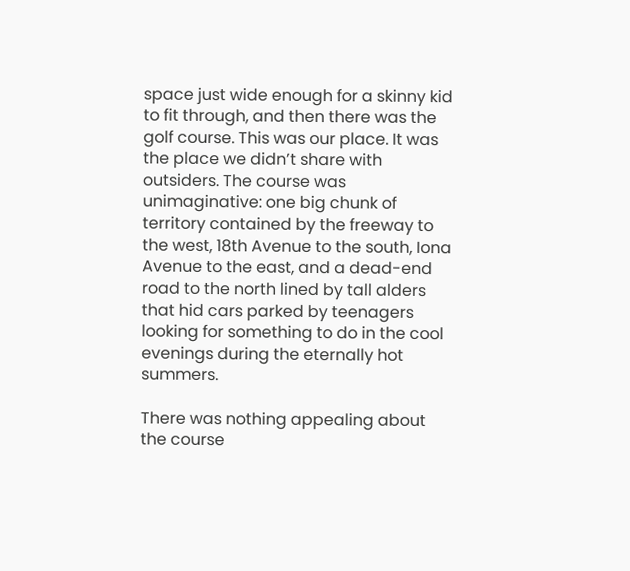space just wide enough for a skinny kid to fit through, and then there was the golf course. This was our place. It was the place we didn’t share with outsiders. The course was unimaginative: one big chunk of territory contained by the freeway to the west, 18th Avenue to the south, Iona Avenue to the east, and a dead-end road to the north lined by tall alders that hid cars parked by teenagers looking for something to do in the cool evenings during the eternally hot summers.

There was nothing appealing about the course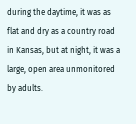during the daytime, it was as flat and dry as a country road in Kansas, but at night, it was a large, open area unmonitored by adults.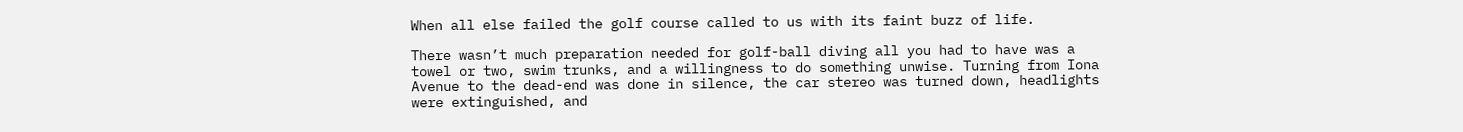When all else failed the golf course called to us with its faint buzz of life.

There wasn’t much preparation needed for golf-ball diving all you had to have was a towel or two, swim trunks, and a willingness to do something unwise. Turning from Iona Avenue to the dead-end was done in silence, the car stereo was turned down, headlights were extinguished, and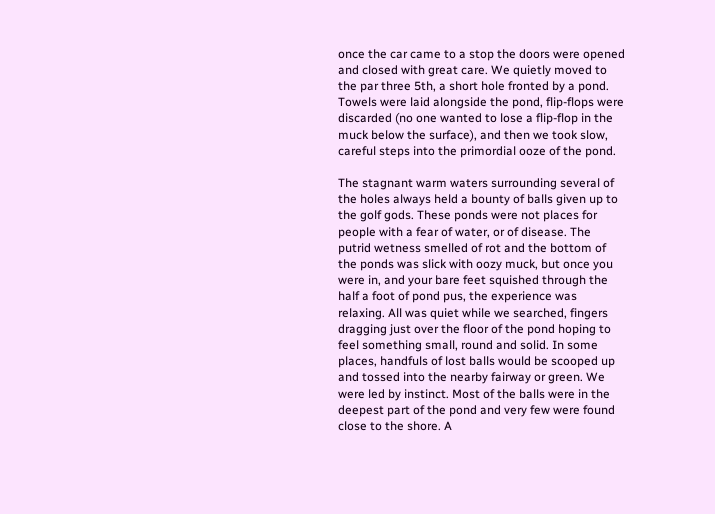once the car came to a stop the doors were opened and closed with great care. We quietly moved to the par three 5th, a short hole fronted by a pond. Towels were laid alongside the pond, flip-flops were discarded (no one wanted to lose a flip-flop in the muck below the surface), and then we took slow, careful steps into the primordial ooze of the pond.

The stagnant warm waters surrounding several of the holes always held a bounty of balls given up to the golf gods. These ponds were not places for people with a fear of water, or of disease. The putrid wetness smelled of rot and the bottom of the ponds was slick with oozy muck, but once you were in, and your bare feet squished through the half a foot of pond pus, the experience was relaxing. All was quiet while we searched, fingers dragging just over the floor of the pond hoping to feel something small, round and solid. In some places, handfuls of lost balls would be scooped up and tossed into the nearby fairway or green. We were led by instinct. Most of the balls were in the deepest part of the pond and very few were found close to the shore. A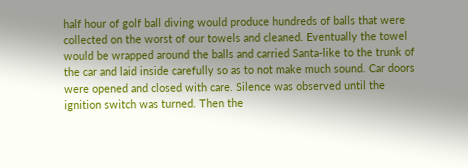half hour of golf ball diving would produce hundreds of balls that were collected on the worst of our towels and cleaned. Eventually the towel would be wrapped around the balls and carried Santa-like to the trunk of the car and laid inside carefully so as to not make much sound. Car doors were opened and closed with care. Silence was observed until the ignition switch was turned. Then the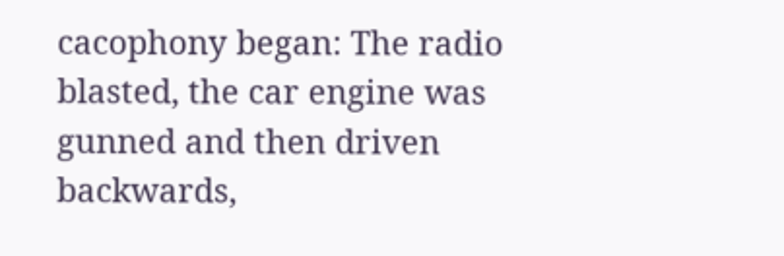cacophony began: The radio blasted, the car engine was gunned and then driven backwards,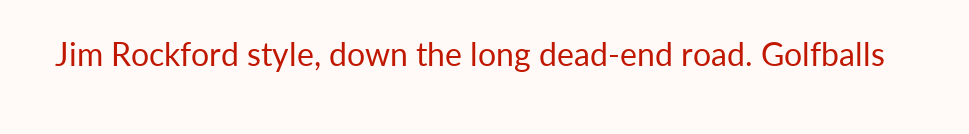Jim Rockford style, down the long dead-end road. Golfballs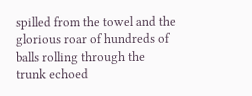spilled from the towel and the glorious roar of hundreds of balls rolling through the trunk echoed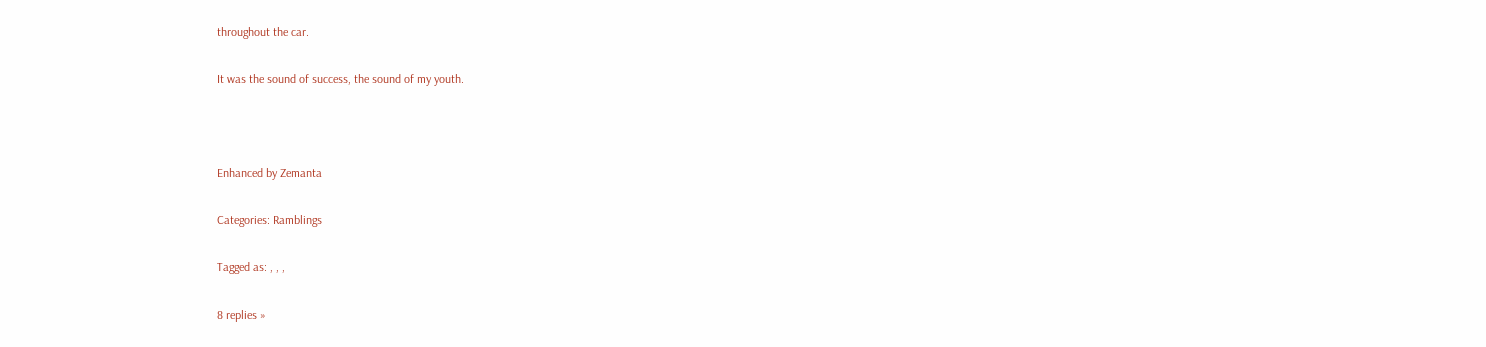throughout the car.

It was the sound of success, the sound of my youth.



Enhanced by Zemanta

Categories: Ramblings

Tagged as: , , ,

8 replies »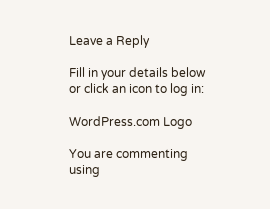Leave a Reply

Fill in your details below or click an icon to log in:

WordPress.com Logo

You are commenting using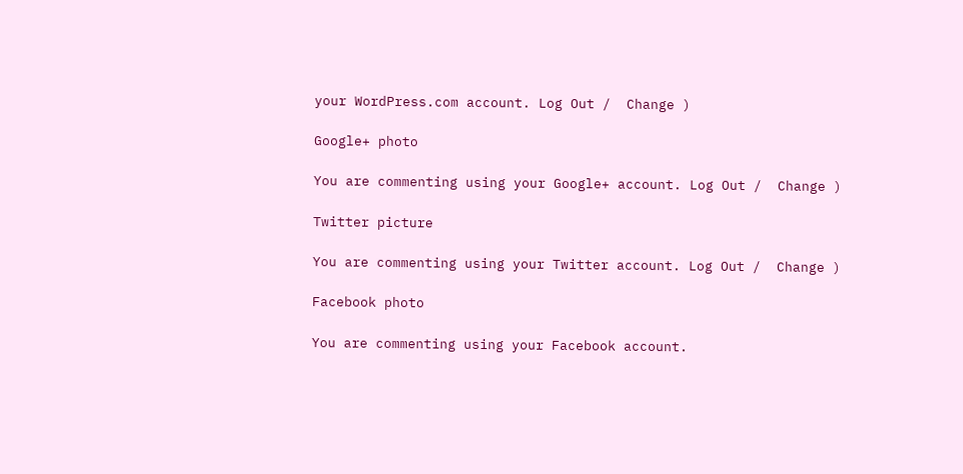your WordPress.com account. Log Out /  Change )

Google+ photo

You are commenting using your Google+ account. Log Out /  Change )

Twitter picture

You are commenting using your Twitter account. Log Out /  Change )

Facebook photo

You are commenting using your Facebook account.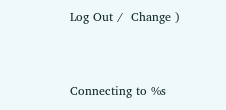Log Out /  Change )


Connecting to %s